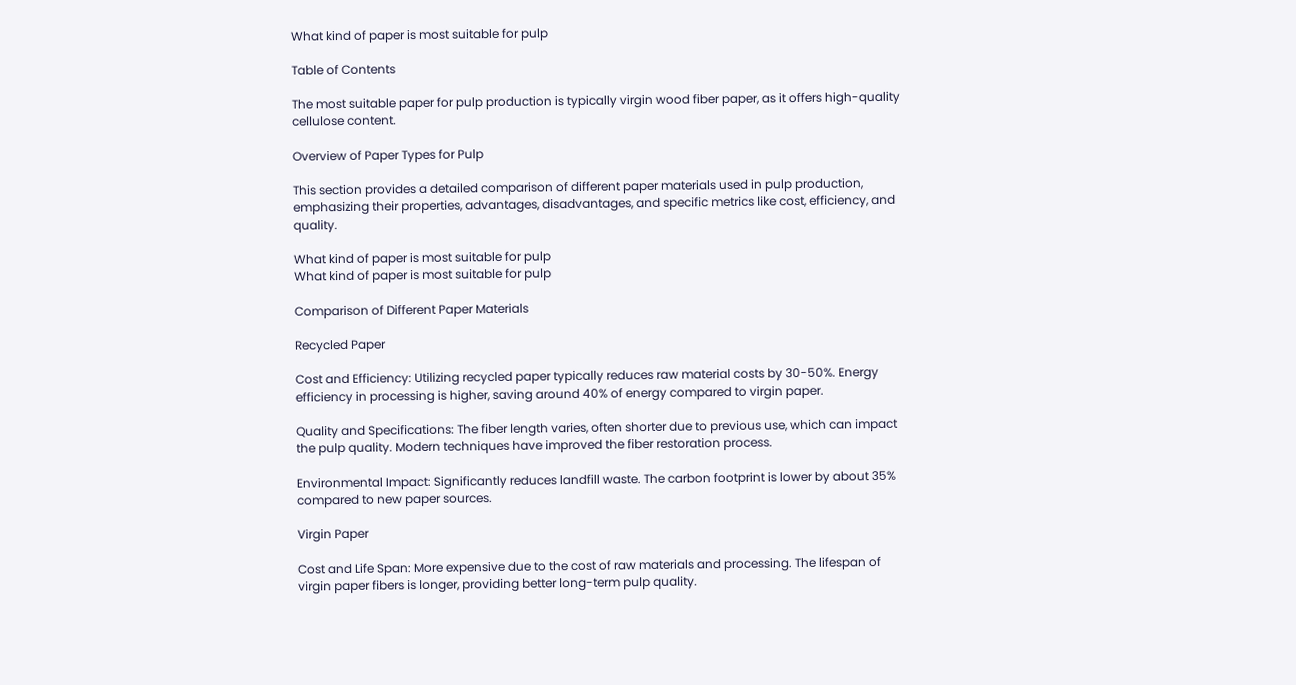What kind of paper is most suitable for pulp

Table of Contents

The most suitable paper for pulp production is typically virgin wood fiber paper, as it offers high-quality cellulose content.

Overview of Paper Types for Pulp

This section provides a detailed comparison of different paper materials used in pulp production, emphasizing their properties, advantages, disadvantages, and specific metrics like cost, efficiency, and quality.

What kind of paper is most suitable for pulp
What kind of paper is most suitable for pulp

Comparison of Different Paper Materials

Recycled Paper

Cost and Efficiency: Utilizing recycled paper typically reduces raw material costs by 30-50%. Energy efficiency in processing is higher, saving around 40% of energy compared to virgin paper.

Quality and Specifications: The fiber length varies, often shorter due to previous use, which can impact the pulp quality. Modern techniques have improved the fiber restoration process.

Environmental Impact: Significantly reduces landfill waste. The carbon footprint is lower by about 35% compared to new paper sources.

Virgin Paper

Cost and Life Span: More expensive due to the cost of raw materials and processing. The lifespan of virgin paper fibers is longer, providing better long-term pulp quality.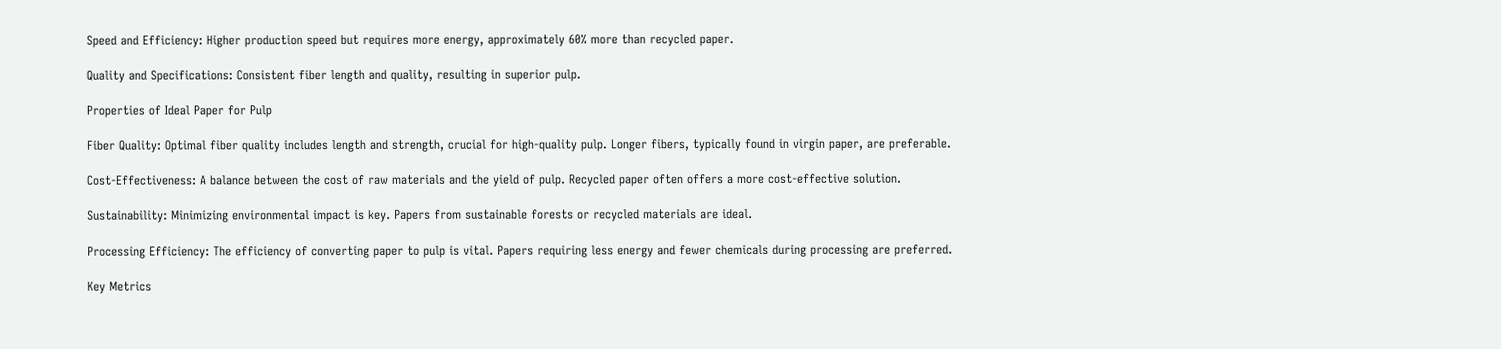Speed and Efficiency: Higher production speed but requires more energy, approximately 60% more than recycled paper.

Quality and Specifications: Consistent fiber length and quality, resulting in superior pulp.

Properties of Ideal Paper for Pulp

Fiber Quality: Optimal fiber quality includes length and strength, crucial for high-quality pulp. Longer fibers, typically found in virgin paper, are preferable.

Cost-Effectiveness: A balance between the cost of raw materials and the yield of pulp. Recycled paper often offers a more cost-effective solution.

Sustainability: Minimizing environmental impact is key. Papers from sustainable forests or recycled materials are ideal.

Processing Efficiency: The efficiency of converting paper to pulp is vital. Papers requiring less energy and fewer chemicals during processing are preferred.

Key Metrics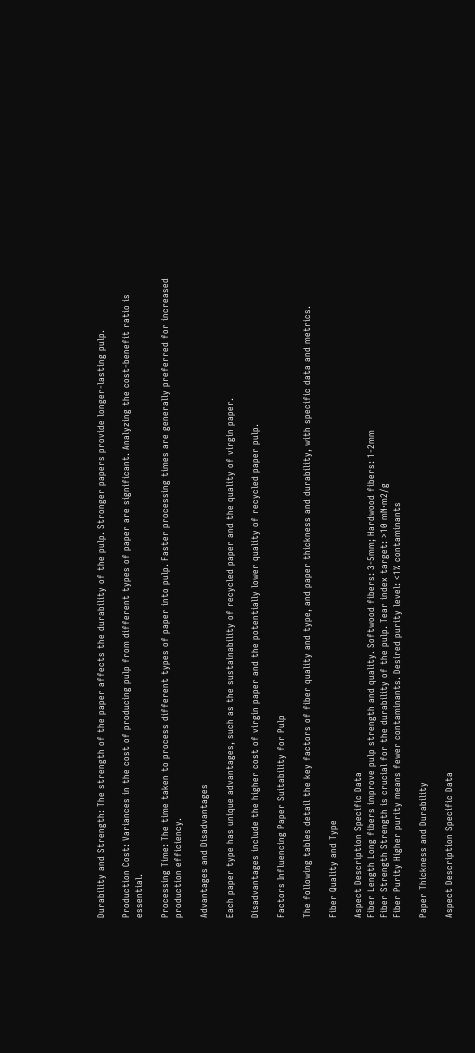Durability and Strength: The strength of the paper affects the durability of the pulp. Stronger papers provide longer-lasting pulp.

Production Cost: Variances in the cost of producing pulp from different types of paper are significant. Analyzing the cost-benefit ratio is essential.

Processing Time: The time taken to process different types of paper into pulp. Faster processing times are generally preferred for increased production efficiency.

Advantages and Disadvantages

Each paper type has unique advantages, such as the sustainability of recycled paper and the quality of virgin paper.

Disadvantages include the higher cost of virgin paper and the potentially lower quality of recycled paper pulp.

Factors Influencing Paper Suitability for Pulp

The following tables detail the key factors of fiber quality and type, and paper thickness and durability, with specific data and metrics.

Fiber Quality and Type

Aspect Description Specific Data
Fiber Length Long fibers improve pulp strength and quality. Softwood fibers: 3-5mm; Hardwood fibers: 1-2mm
Fiber Strength Strength is crucial for the durability of the pulp. Tear index target: >10 mN·m2/g
Fiber Purity Higher purity means fewer contaminants. Desired purity level: <1% contaminants

Paper Thickness and Durability

Aspect Description Specific Data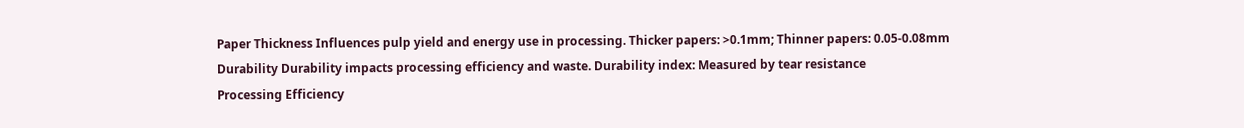Paper Thickness Influences pulp yield and energy use in processing. Thicker papers: >0.1mm; Thinner papers: 0.05-0.08mm
Durability Durability impacts processing efficiency and waste. Durability index: Measured by tear resistance
Processing Efficiency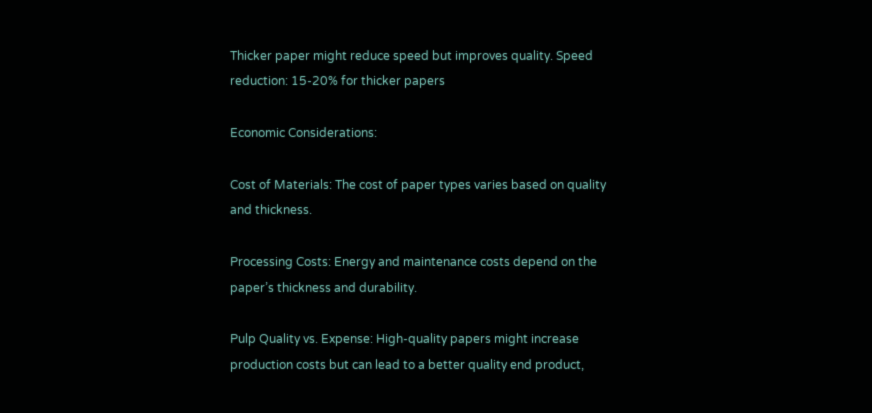Thicker paper might reduce speed but improves quality. Speed reduction: 15-20% for thicker papers

Economic Considerations:

Cost of Materials: The cost of paper types varies based on quality and thickness.

Processing Costs: Energy and maintenance costs depend on the paper’s thickness and durability.

Pulp Quality vs. Expense: High-quality papers might increase production costs but can lead to a better quality end product,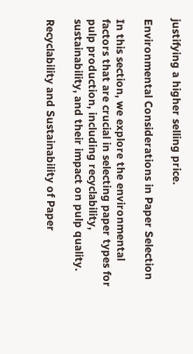justifying a higher selling price.

Environmental Considerations in Paper Selection

In this section, we explore the environmental factors that are crucial in selecting paper types for pulp production, including recyclability, sustainability, and their impact on pulp quality.

Recyclability and Sustainability of Paper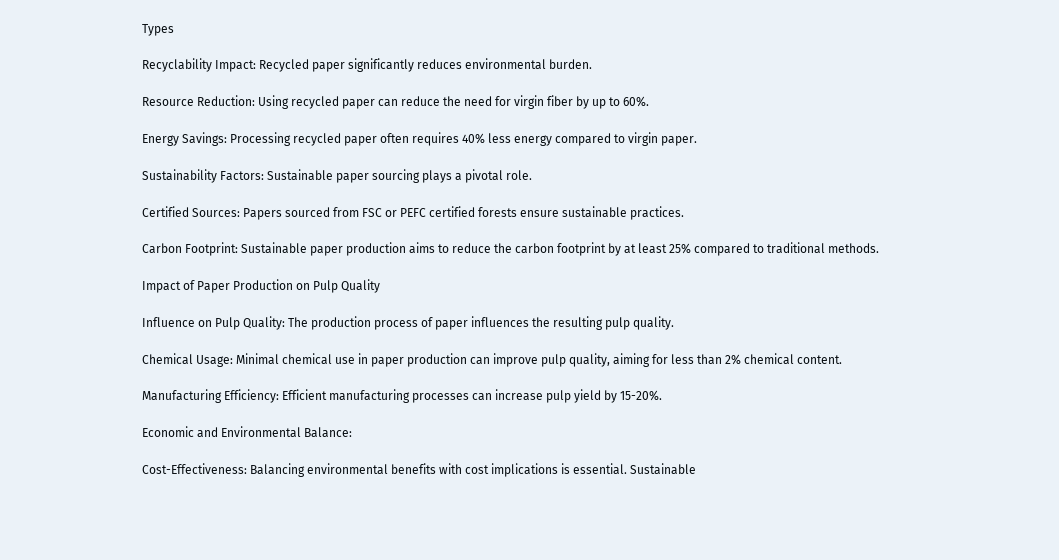Types

Recyclability Impact: Recycled paper significantly reduces environmental burden.

Resource Reduction: Using recycled paper can reduce the need for virgin fiber by up to 60%.

Energy Savings: Processing recycled paper often requires 40% less energy compared to virgin paper.

Sustainability Factors: Sustainable paper sourcing plays a pivotal role.

Certified Sources: Papers sourced from FSC or PEFC certified forests ensure sustainable practices.

Carbon Footprint: Sustainable paper production aims to reduce the carbon footprint by at least 25% compared to traditional methods.

Impact of Paper Production on Pulp Quality

Influence on Pulp Quality: The production process of paper influences the resulting pulp quality.

Chemical Usage: Minimal chemical use in paper production can improve pulp quality, aiming for less than 2% chemical content.

Manufacturing Efficiency: Efficient manufacturing processes can increase pulp yield by 15-20%.

Economic and Environmental Balance:

Cost-Effectiveness: Balancing environmental benefits with cost implications is essential. Sustainable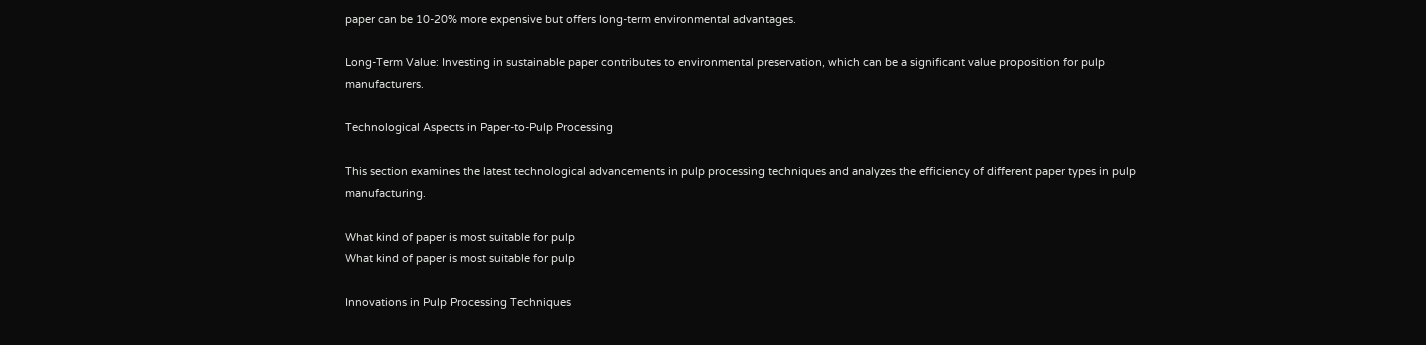paper can be 10-20% more expensive but offers long-term environmental advantages.

Long-Term Value: Investing in sustainable paper contributes to environmental preservation, which can be a significant value proposition for pulp manufacturers.

Technological Aspects in Paper-to-Pulp Processing

This section examines the latest technological advancements in pulp processing techniques and analyzes the efficiency of different paper types in pulp manufacturing.

What kind of paper is most suitable for pulp
What kind of paper is most suitable for pulp

Innovations in Pulp Processing Techniques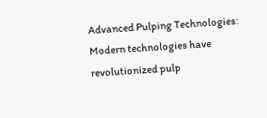Advanced Pulping Technologies: Modern technologies have revolutionized pulp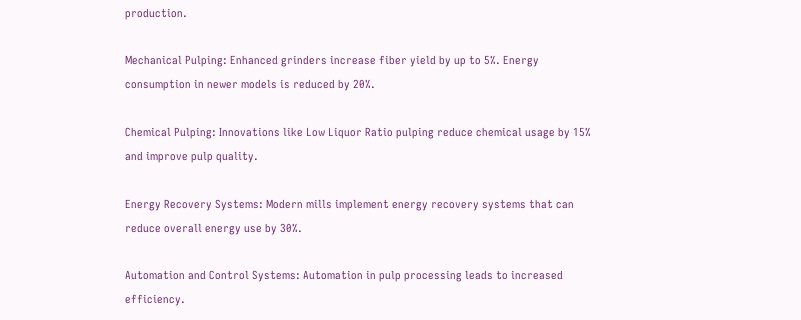production.

Mechanical Pulping: Enhanced grinders increase fiber yield by up to 5%. Energy consumption in newer models is reduced by 20%.

Chemical Pulping: Innovations like Low Liquor Ratio pulping reduce chemical usage by 15% and improve pulp quality.

Energy Recovery Systems: Modern mills implement energy recovery systems that can reduce overall energy use by 30%.

Automation and Control Systems: Automation in pulp processing leads to increased efficiency.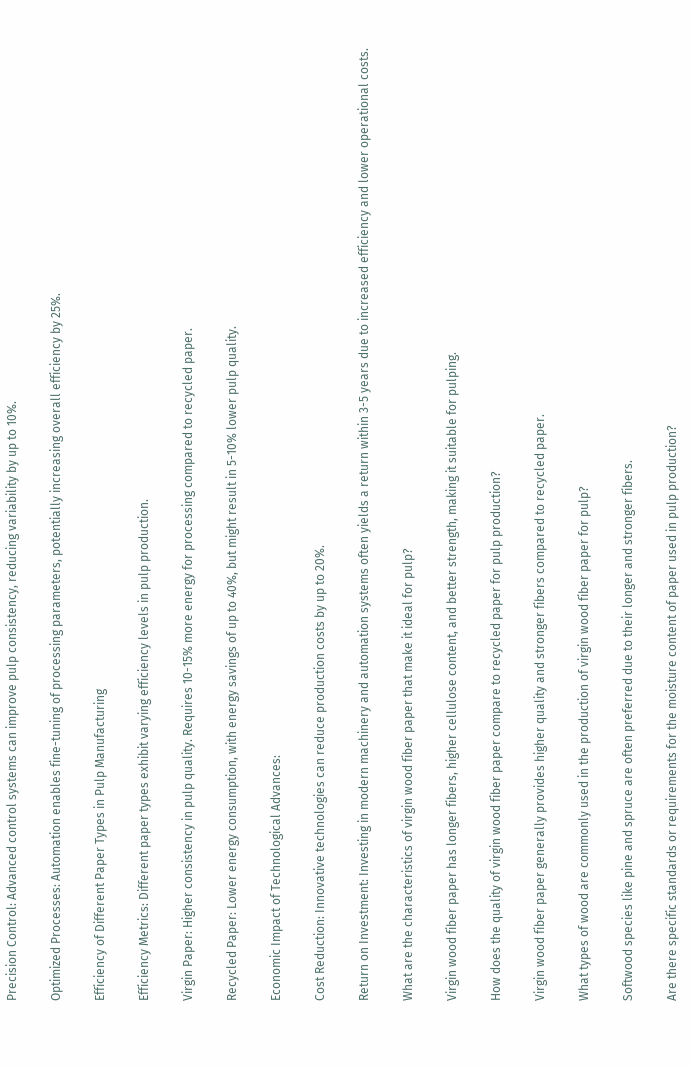Precision Control: Advanced control systems can improve pulp consistency, reducing variability by up to 10%.

Optimized Processes: Automation enables fine-tuning of processing parameters, potentially increasing overall efficiency by 25%.

Efficiency of Different Paper Types in Pulp Manufacturing

Efficiency Metrics: Different paper types exhibit varying efficiency levels in pulp production.

Virgin Paper: Higher consistency in pulp quality. Requires 10-15% more energy for processing compared to recycled paper.

Recycled Paper: Lower energy consumption, with energy savings of up to 40%, but might result in 5-10% lower pulp quality.

Economic Impact of Technological Advances:

Cost Reduction: Innovative technologies can reduce production costs by up to 20%.

Return on Investment: Investing in modern machinery and automation systems often yields a return within 3-5 years due to increased efficiency and lower operational costs.

What are the characteristics of virgin wood fiber paper that make it ideal for pulp?

Virgin wood fiber paper has longer fibers, higher cellulose content, and better strength, making it suitable for pulping.

How does the quality of virgin wood fiber paper compare to recycled paper for pulp production?

Virgin wood fiber paper generally provides higher quality and stronger fibers compared to recycled paper.

What types of wood are commonly used in the production of virgin wood fiber paper for pulp?

Softwood species like pine and spruce are often preferred due to their longer and stronger fibers.

Are there specific standards or requirements for the moisture content of paper used in pulp production?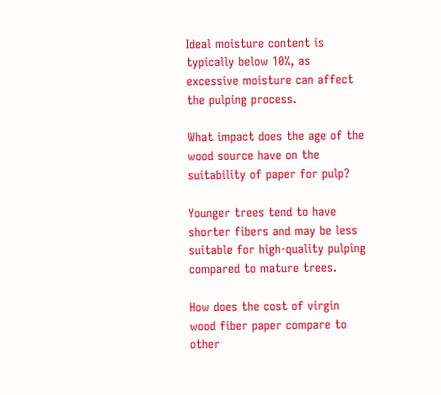Ideal moisture content is typically below 10%, as excessive moisture can affect the pulping process.

What impact does the age of the wood source have on the suitability of paper for pulp?

Younger trees tend to have shorter fibers and may be less suitable for high-quality pulping compared to mature trees.

How does the cost of virgin wood fiber paper compare to other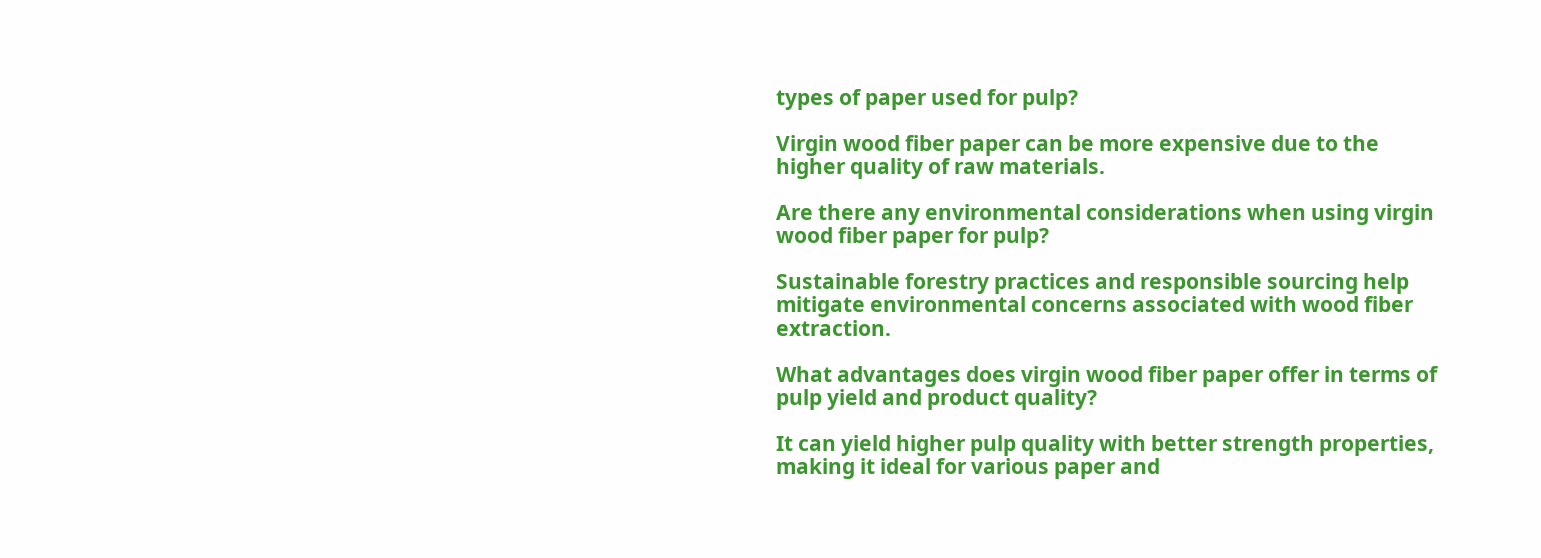types of paper used for pulp?

Virgin wood fiber paper can be more expensive due to the higher quality of raw materials.

Are there any environmental considerations when using virgin wood fiber paper for pulp?

Sustainable forestry practices and responsible sourcing help mitigate environmental concerns associated with wood fiber extraction.

What advantages does virgin wood fiber paper offer in terms of pulp yield and product quality?

It can yield higher pulp quality with better strength properties, making it ideal for various paper and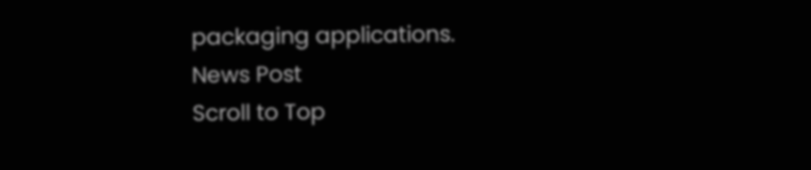packaging applications.
News Post
Scroll to Top